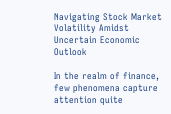Navigating Stock Market Volatility Amidst Uncertain Economic Outlook

In the realm of finance, few phenomena capture attention quite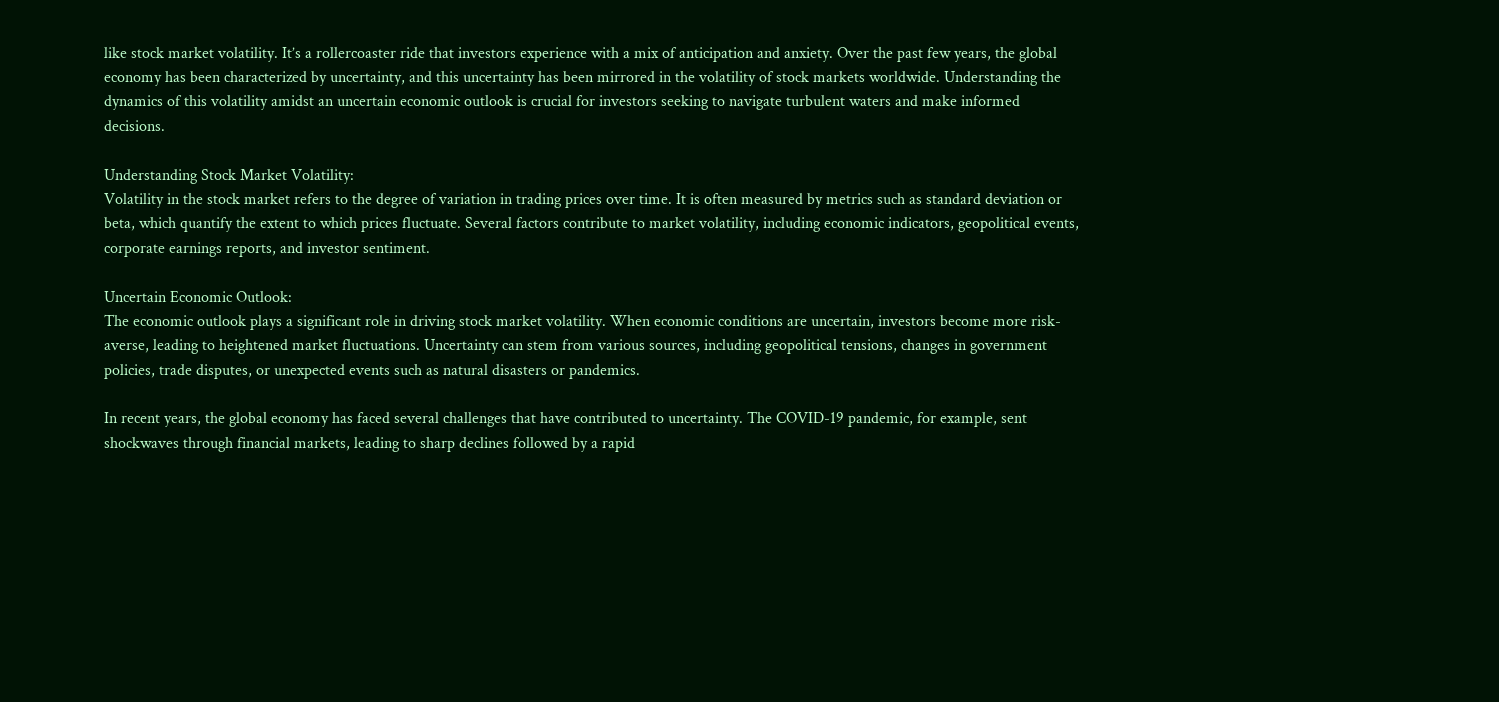like stock market volatility. It’s a rollercoaster ride that investors experience with a mix of anticipation and anxiety. Over the past few years, the global economy has been characterized by uncertainty, and this uncertainty has been mirrored in the volatility of stock markets worldwide. Understanding the dynamics of this volatility amidst an uncertain economic outlook is crucial for investors seeking to navigate turbulent waters and make informed decisions.

Understanding Stock Market Volatility:
Volatility in the stock market refers to the degree of variation in trading prices over time. It is often measured by metrics such as standard deviation or beta, which quantify the extent to which prices fluctuate. Several factors contribute to market volatility, including economic indicators, geopolitical events, corporate earnings reports, and investor sentiment.

Uncertain Economic Outlook:
The economic outlook plays a significant role in driving stock market volatility. When economic conditions are uncertain, investors become more risk-averse, leading to heightened market fluctuations. Uncertainty can stem from various sources, including geopolitical tensions, changes in government policies, trade disputes, or unexpected events such as natural disasters or pandemics.

In recent years, the global economy has faced several challenges that have contributed to uncertainty. The COVID-19 pandemic, for example, sent shockwaves through financial markets, leading to sharp declines followed by a rapid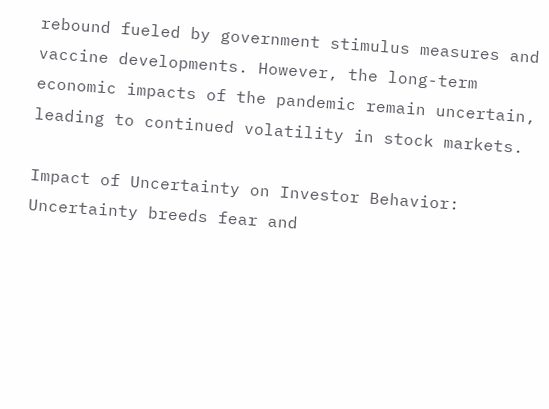rebound fueled by government stimulus measures and vaccine developments. However, the long-term economic impacts of the pandemic remain uncertain, leading to continued volatility in stock markets.

Impact of Uncertainty on Investor Behavior:
Uncertainty breeds fear and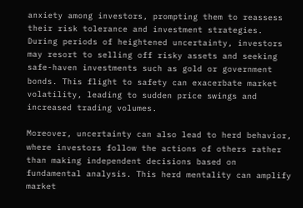anxiety among investors, prompting them to reassess their risk tolerance and investment strategies. During periods of heightened uncertainty, investors may resort to selling off risky assets and seeking safe-haven investments such as gold or government bonds. This flight to safety can exacerbate market volatility, leading to sudden price swings and increased trading volumes.

Moreover, uncertainty can also lead to herd behavior, where investors follow the actions of others rather than making independent decisions based on fundamental analysis. This herd mentality can amplify market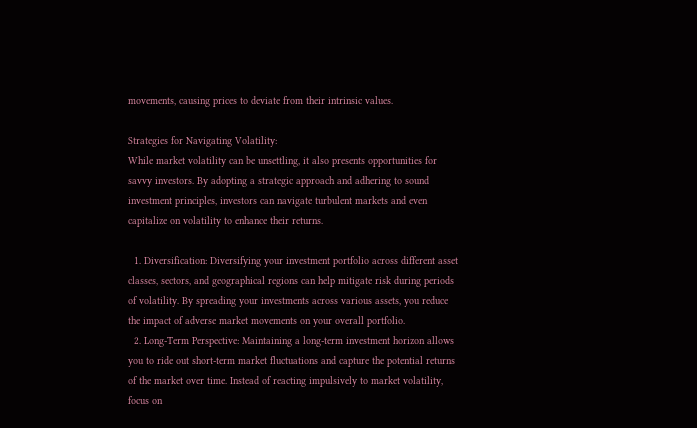movements, causing prices to deviate from their intrinsic values.

Strategies for Navigating Volatility:
While market volatility can be unsettling, it also presents opportunities for savvy investors. By adopting a strategic approach and adhering to sound investment principles, investors can navigate turbulent markets and even capitalize on volatility to enhance their returns.

  1. Diversification: Diversifying your investment portfolio across different asset classes, sectors, and geographical regions can help mitigate risk during periods of volatility. By spreading your investments across various assets, you reduce the impact of adverse market movements on your overall portfolio.
  2. Long-Term Perspective: Maintaining a long-term investment horizon allows you to ride out short-term market fluctuations and capture the potential returns of the market over time. Instead of reacting impulsively to market volatility, focus on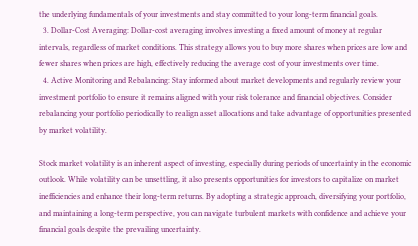the underlying fundamentals of your investments and stay committed to your long-term financial goals.
  3. Dollar-Cost Averaging: Dollar-cost averaging involves investing a fixed amount of money at regular intervals, regardless of market conditions. This strategy allows you to buy more shares when prices are low and fewer shares when prices are high, effectively reducing the average cost of your investments over time.
  4. Active Monitoring and Rebalancing: Stay informed about market developments and regularly review your investment portfolio to ensure it remains aligned with your risk tolerance and financial objectives. Consider rebalancing your portfolio periodically to realign asset allocations and take advantage of opportunities presented by market volatility.

Stock market volatility is an inherent aspect of investing, especially during periods of uncertainty in the economic outlook. While volatility can be unsettling, it also presents opportunities for investors to capitalize on market inefficiencies and enhance their long-term returns. By adopting a strategic approach, diversifying your portfolio, and maintaining a long-term perspective, you can navigate turbulent markets with confidence and achieve your financial goals despite the prevailing uncertainty.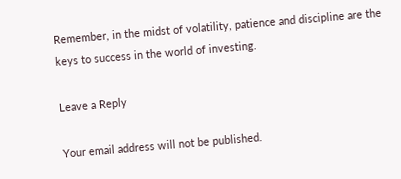Remember, in the midst of volatility, patience and discipline are the keys to success in the world of investing.

Leave a Reply

Your email address will not be published.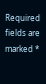Required fields are marked *